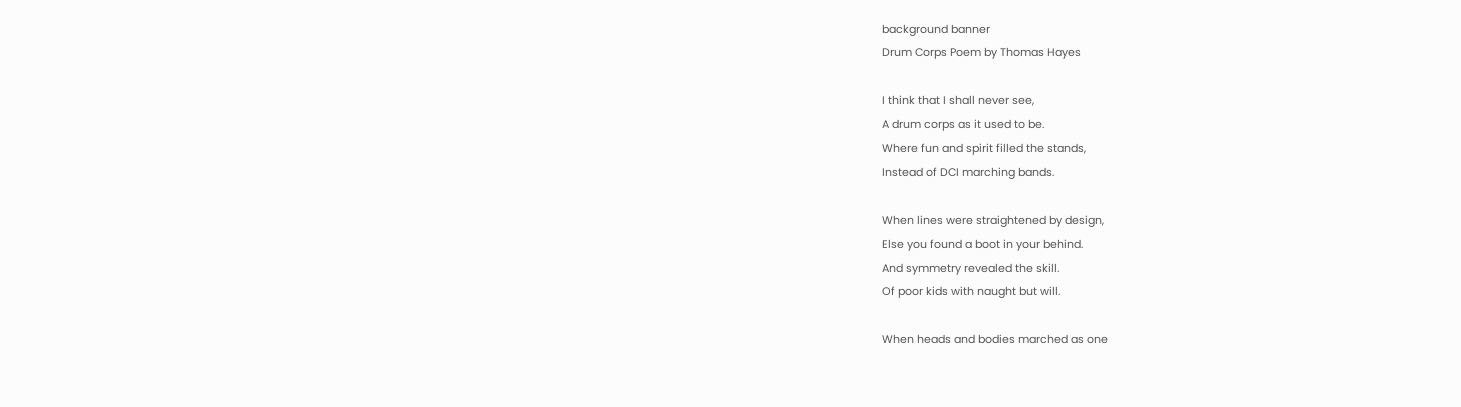background banner
Drum Corps Poem by Thomas Hayes

I think that I shall never see,
A drum corps as it used to be.
Where fun and spirit filled the stands,
Instead of DCI marching bands.

When lines were straightened by design,
Else you found a boot in your behind.
And symmetry revealed the skill.
Of poor kids with naught but will.

When heads and bodies marched as one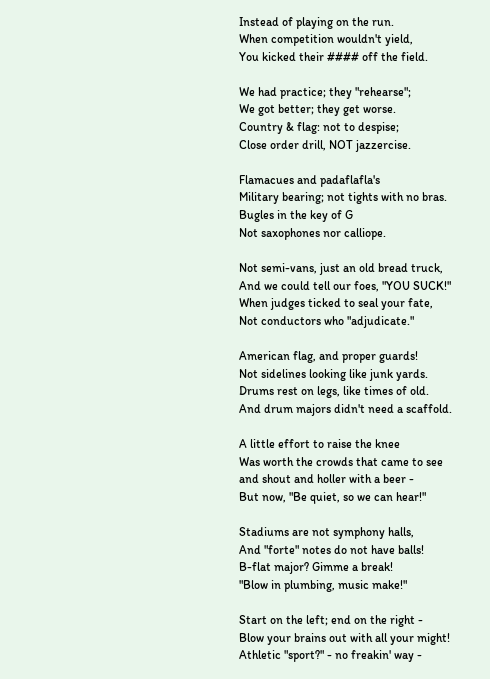Instead of playing on the run.
When competition wouldn't yield,
You kicked their #### off the field.

We had practice; they "rehearse";
We got better; they get worse.
Country & flag: not to despise;
Close order drill, NOT jazzercise.

Flamacues and padaflafla's
Military bearing; not tights with no bras.
Bugles in the key of G
Not saxophones nor calliope.

Not semi-vans, just an old bread truck,
And we could tell our foes, "YOU SUCK!"
When judges ticked to seal your fate,
Not conductors who "adjudicate."

American flag, and proper guards!
Not sidelines looking like junk yards.
Drums rest on legs, like times of old.
And drum majors didn't need a scaffold.

A little effort to raise the knee
Was worth the crowds that came to see
and shout and holler with a beer -
But now, "Be quiet, so we can hear!"

Stadiums are not symphony halls,
And "forte" notes do not have balls!
B-flat major? Gimme a break!
"Blow in plumbing, music make!"

Start on the left; end on the right -
Blow your brains out with all your might!
Athletic "sport?" - no freakin' way -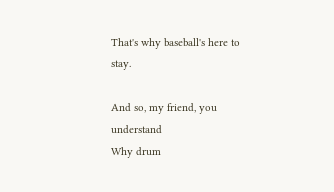That's why baseball's here to stay.

And so, my friend, you understand
Why drum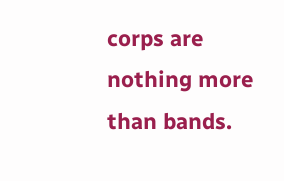corps are nothing more than bands.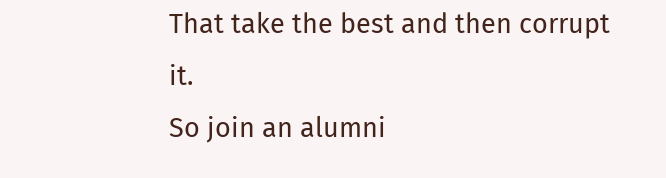That take the best and then corrupt it.
So join an alumni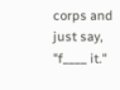corps and just say, "f____ it."